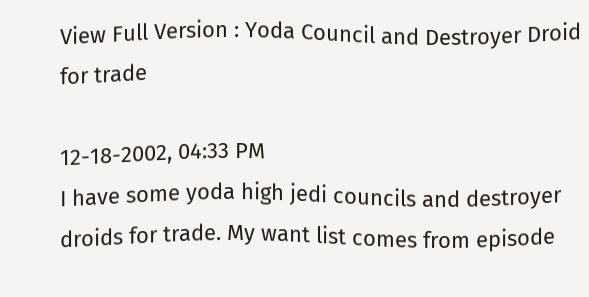View Full Version : Yoda Council and Destroyer Droid for trade

12-18-2002, 04:33 PM
I have some yoda high jedi councils and destroyer droids for trade. My want list comes from episode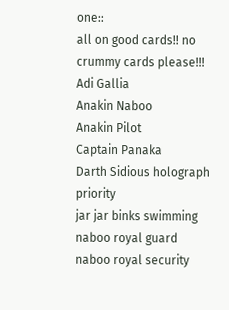one::
all on good cards!! no crummy cards please!!!
Adi Gallia
Anakin Naboo
Anakin Pilot
Captain Panaka
Darth Sidious holograph priority
jar jar binks swimming
naboo royal guard
naboo royal security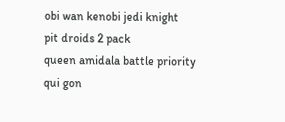obi wan kenobi jedi knight
pit droids 2 pack
queen amidala battle priority
qui gon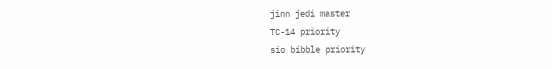jinn jedi master
TC-14 priority
sio bibble priority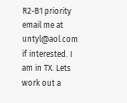R2-B1 priority
email me at untyl@aol.com if interested. I am in TX. Lets work out a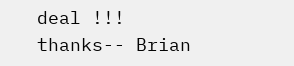deal !!! thanks-- Brian